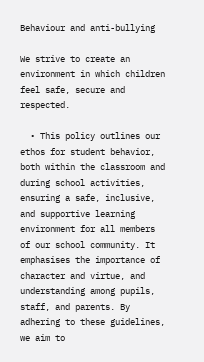Behaviour and anti-bullying

We strive to create an environment in which children feel safe, secure and respected.

  • This policy outlines our ethos for student behavior, both within the classroom and during school activities, ensuring a safe, inclusive, and supportive learning environment for all members of our school community. It emphasises the importance of character and virtue, and understanding among pupils, staff, and parents. By adhering to these guidelines, we aim to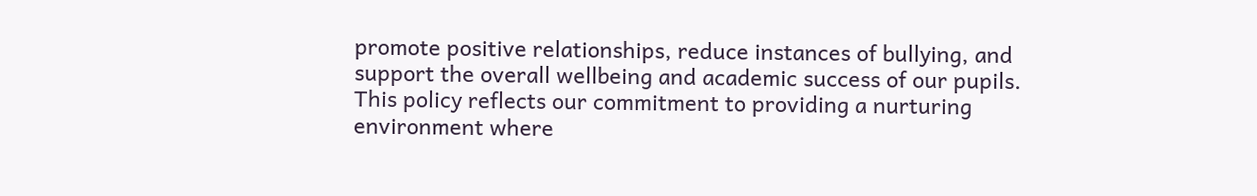promote positive relationships, reduce instances of bullying, and support the overall wellbeing and academic success of our pupils. This policy reflects our commitment to providing a nurturing environment where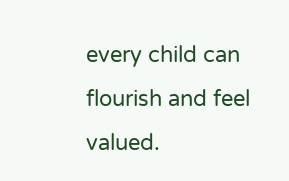every child can flourish and feel valued.